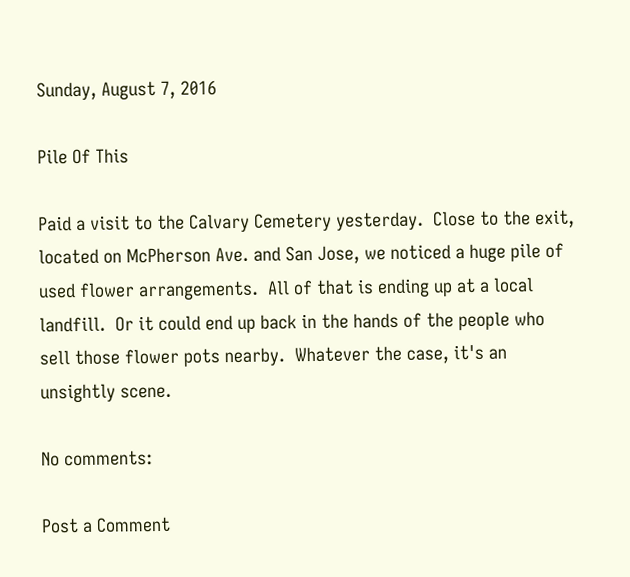Sunday, August 7, 2016

Pile Of This

Paid a visit to the Calvary Cemetery yesterday.  Close to the exit, located on McPherson Ave. and San Jose, we noticed a huge pile of used flower arrangements.  All of that is ending up at a local landfill.  Or it could end up back in the hands of the people who sell those flower pots nearby.  Whatever the case, it's an unsightly scene.

No comments:

Post a Comment